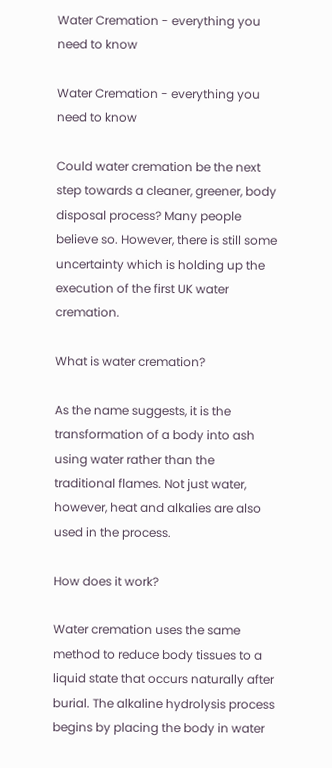Water Cremation - everything you need to know

Water Cremation - everything you need to know

Could water cremation be the next step towards a cleaner, greener, body disposal process? Many people believe so. However, there is still some uncertainty which is holding up the execution of the first UK water cremation.

What is water cremation?

As the name suggests, it is the transformation of a body into ash using water rather than the traditional flames. Not just water, however, heat and alkalies are also used in the process.

How does it work?

Water cremation uses the same method to reduce body tissues to a liquid state that occurs naturally after burial. The alkaline hydrolysis process begins by placing the body in water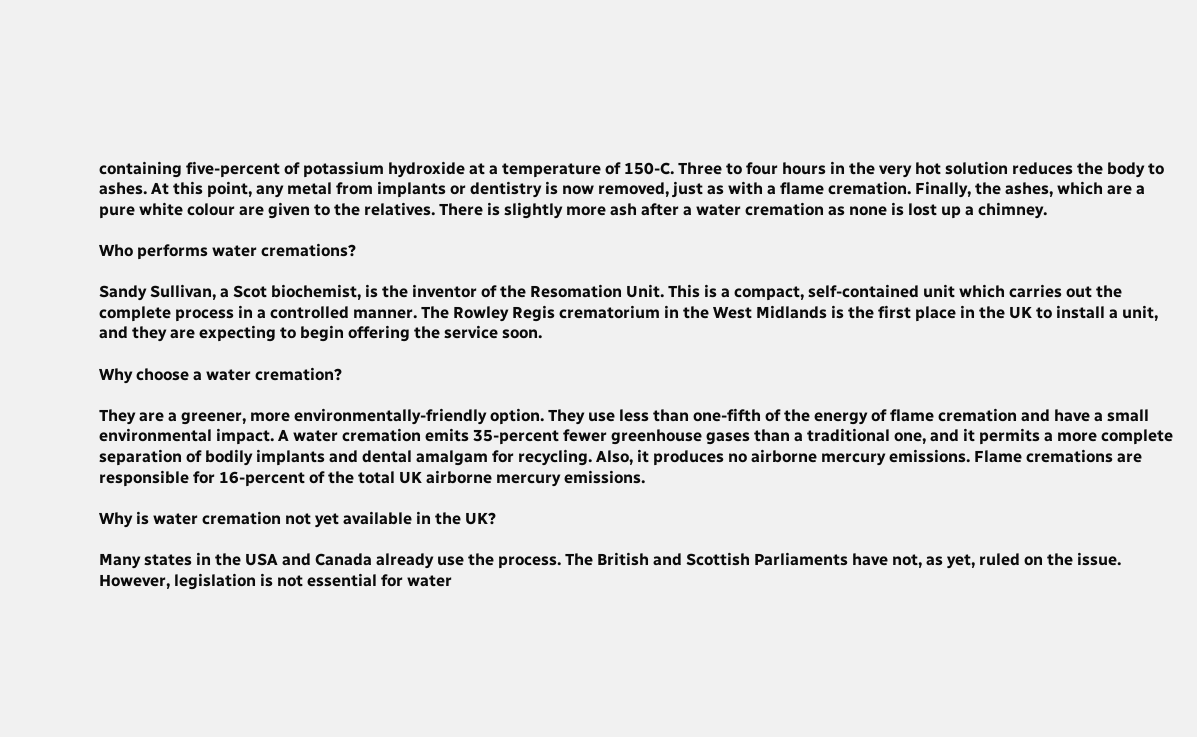containing five-percent of potassium hydroxide at a temperature of 150-C. Three to four hours in the very hot solution reduces the body to ashes. At this point, any metal from implants or dentistry is now removed, just as with a flame cremation. Finally, the ashes, which are a pure white colour are given to the relatives. There is slightly more ash after a water cremation as none is lost up a chimney.

Who performs water cremations?

Sandy Sullivan, a Scot biochemist, is the inventor of the Resomation Unit. This is a compact, self-contained unit which carries out the complete process in a controlled manner. The Rowley Regis crematorium in the West Midlands is the first place in the UK to install a unit, and they are expecting to begin offering the service soon.

Why choose a water cremation?

They are a greener, more environmentally-friendly option. They use less than one-fifth of the energy of flame cremation and have a small environmental impact. A water cremation emits 35-percent fewer greenhouse gases than a traditional one, and it permits a more complete separation of bodily implants and dental amalgam for recycling. Also, it produces no airborne mercury emissions. Flame cremations are responsible for 16-percent of the total UK airborne mercury emissions.

Why is water cremation not yet available in the UK?

Many states in the USA and Canada already use the process. The British and Scottish Parliaments have not, as yet, ruled on the issue. However, legislation is not essential for water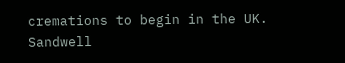cremations to begin in the UK. Sandwell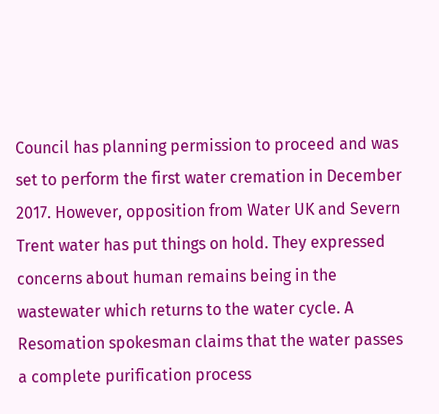Council has planning permission to proceed and was set to perform the first water cremation in December 2017. However, opposition from Water UK and Severn Trent water has put things on hold. They expressed concerns about human remains being in the wastewater which returns to the water cycle. A Resomation spokesman claims that the water passes a complete purification process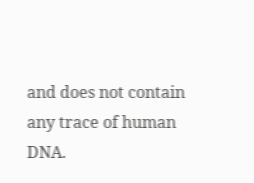and does not contain any trace of human DNA.